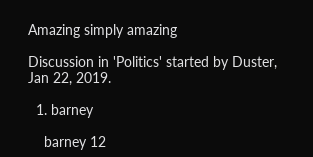Amazing simply amazing

Discussion in 'Politics' started by Duster, Jan 22, 2019.

  1. barney

    barney 12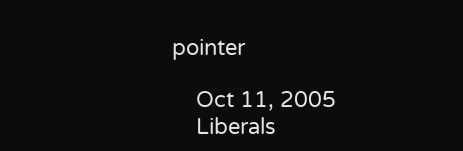pointer

    Oct 11, 2005
    Liberals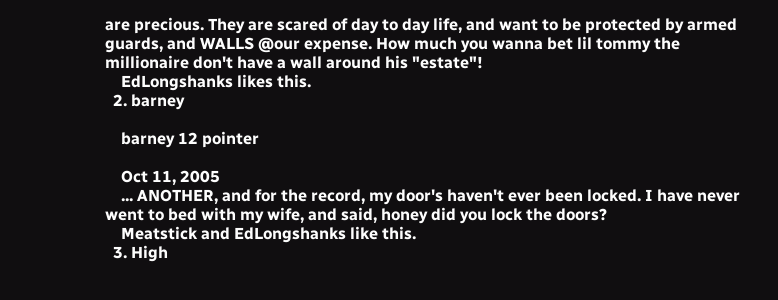are precious. They are scared of day to day life, and want to be protected by armed guards, and WALLS @our expense. How much you wanna bet lil tommy the millionaire don't have a wall around his "estate"!
    EdLongshanks likes this.
  2. barney

    barney 12 pointer

    Oct 11, 2005
    ... ANOTHER, and for the record, my door's haven't ever been locked. I have never went to bed with my wife, and said, honey did you lock the doors?
    Meatstick and EdLongshanks like this.
  3. High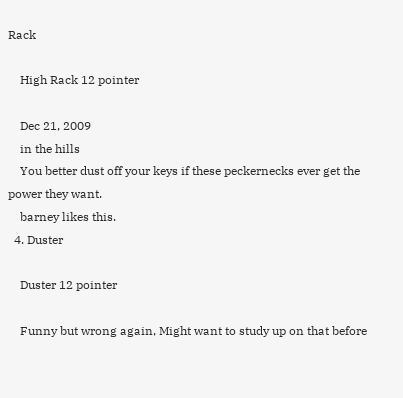Rack

    High Rack 12 pointer

    Dec 21, 2009
    in the hills
    You better dust off your keys if these peckernecks ever get the power they want.
    barney likes this.
  4. Duster

    Duster 12 pointer

    Funny but wrong again, Might want to study up on that before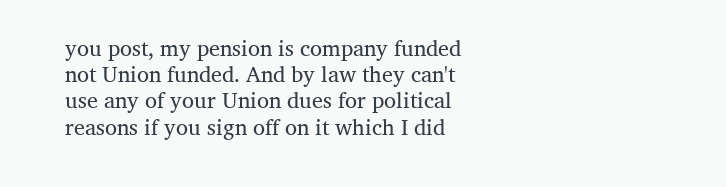you post, my pension is company funded not Union funded. And by law they can't use any of your Union dues for political reasons if you sign off on it which I did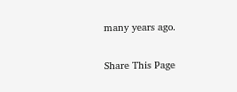many years ago.

Share This Page